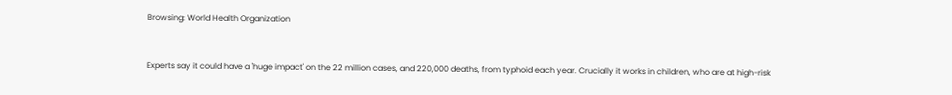Browsing: World Health Organization


Experts say it could have a 'huge impact' on the 22 million cases, and 220,000 deaths, from typhoid each year. Crucially it works in children, who are at high-risk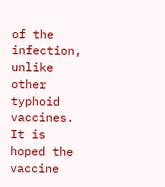of the infection, unlike other typhoid vaccines. It is hoped the vaccine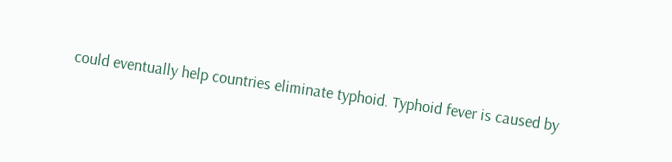could eventually help countries eliminate typhoid. Typhoid fever is caused by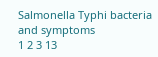Salmonella Typhi bacteria and symptoms
1 2 3 13